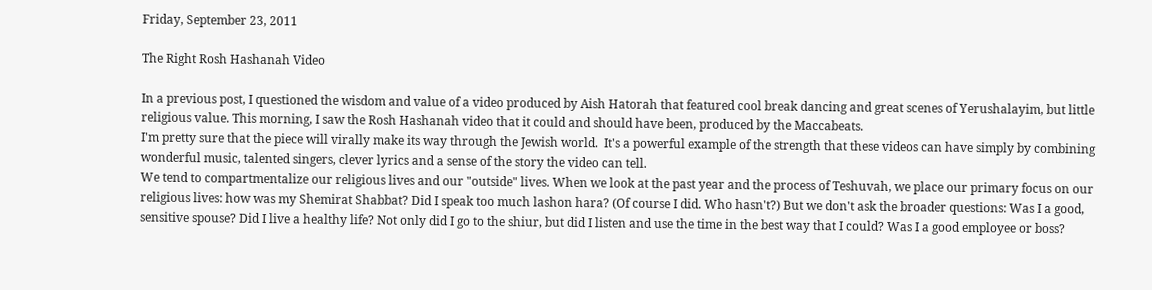Friday, September 23, 2011

The Right Rosh Hashanah Video

In a previous post, I questioned the wisdom and value of a video produced by Aish Hatorah that featured cool break dancing and great scenes of Yerushalayim, but little religious value. This morning, I saw the Rosh Hashanah video that it could and should have been, produced by the Maccabeats.
I'm pretty sure that the piece will virally make its way through the Jewish world.  It's a powerful example of the strength that these videos can have simply by combining wonderful music, talented singers, clever lyrics and a sense of the story the video can tell.
We tend to compartmentalize our religious lives and our "outside" lives. When we look at the past year and the process of Teshuvah, we place our primary focus on our religious lives: how was my Shemirat Shabbat? Did I speak too much lashon hara? (Of course I did. Who hasn't?) But we don't ask the broader questions: Was I a good, sensitive spouse? Did I live a healthy life? Not only did I go to the shiur, but did I listen and use the time in the best way that I could? Was I a good employee or boss?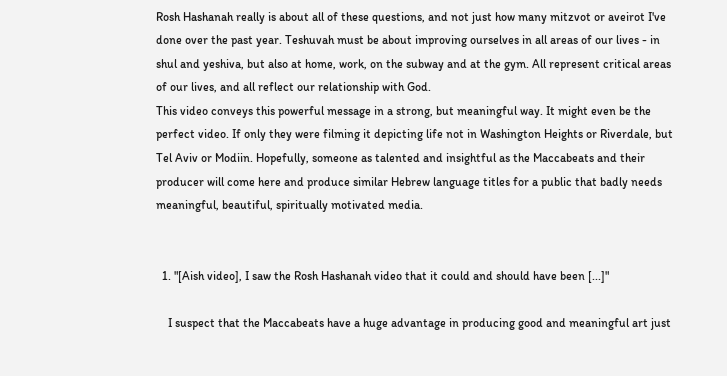Rosh Hashanah really is about all of these questions, and not just how many mitzvot or aveirot I've done over the past year. Teshuvah must be about improving ourselves in all areas of our lives - in shul and yeshiva, but also at home, work, on the subway and at the gym. All represent critical areas of our lives, and all reflect our relationship with God.
This video conveys this powerful message in a strong, but meaningful way. It might even be the perfect video. If only they were filming it depicting life not in Washington Heights or Riverdale, but Tel Aviv or Modiin. Hopefully, someone as talented and insightful as the Maccabeats and their producer will come here and produce similar Hebrew language titles for a public that badly needs meaningful, beautiful, spiritually motivated media.


  1. "[Aish video], I saw the Rosh Hashanah video that it could and should have been [...]"

    I suspect that the Maccabeats have a huge advantage in producing good and meaningful art just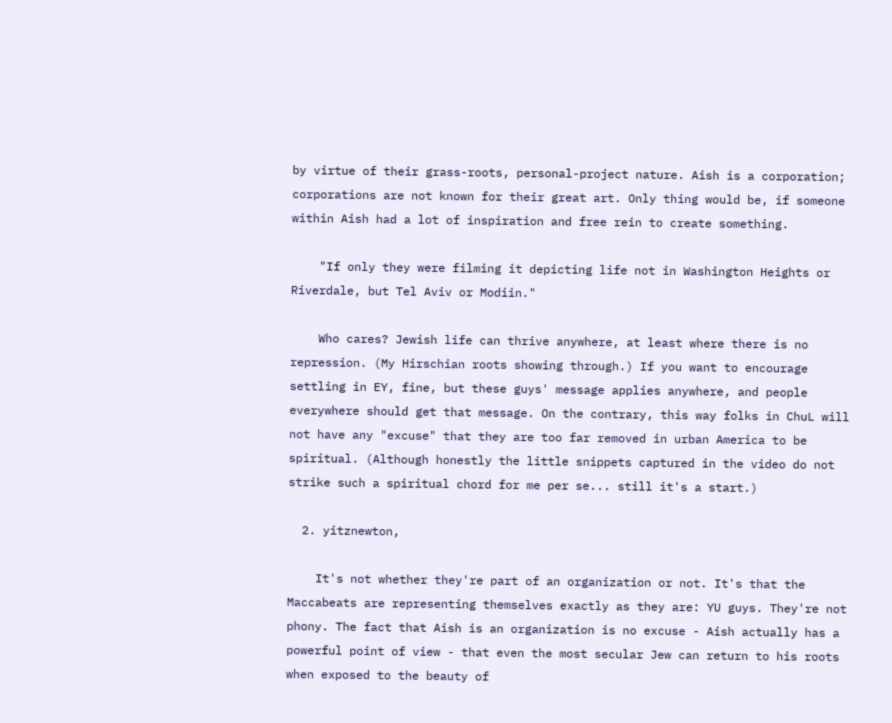by virtue of their grass-roots, personal-project nature. Aish is a corporation; corporations are not known for their great art. Only thing would be, if someone within Aish had a lot of inspiration and free rein to create something.

    "If only they were filming it depicting life not in Washington Heights or Riverdale, but Tel Aviv or Modiin."

    Who cares? Jewish life can thrive anywhere, at least where there is no repression. (My Hirschian roots showing through.) If you want to encourage settling in EY, fine, but these guys' message applies anywhere, and people everywhere should get that message. On the contrary, this way folks in ChuL will not have any "excuse" that they are too far removed in urban America to be spiritual. (Although honestly the little snippets captured in the video do not strike such a spiritual chord for me per se... still it's a start.)

  2. yitznewton,

    It's not whether they're part of an organization or not. It's that the Maccabeats are representing themselves exactly as they are: YU guys. They're not phony. The fact that Aish is an organization is no excuse - Aish actually has a powerful point of view - that even the most secular Jew can return to his roots when exposed to the beauty of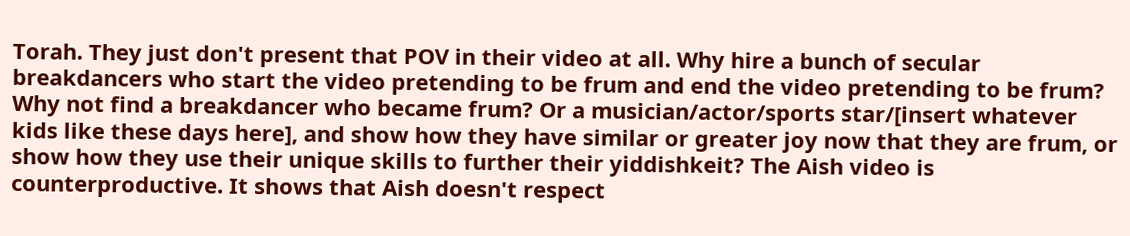Torah. They just don't present that POV in their video at all. Why hire a bunch of secular breakdancers who start the video pretending to be frum and end the video pretending to be frum? Why not find a breakdancer who became frum? Or a musician/actor/sports star/[insert whatever kids like these days here], and show how they have similar or greater joy now that they are frum, or show how they use their unique skills to further their yiddishkeit? The Aish video is counterproductive. It shows that Aish doesn't respect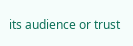its audience or trust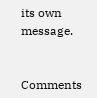its own message.


Comments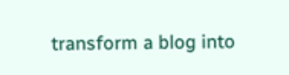transform a blog into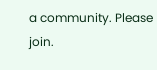a community. Please join.